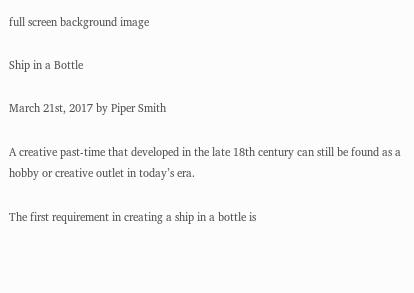full screen background image

Ship in a Bottle

March 21st, 2017 by Piper Smith

A creative past-time that developed in the late 18th century can still be found as a hobby or creative outlet in today’s era.

The first requirement in creating a ship in a bottle is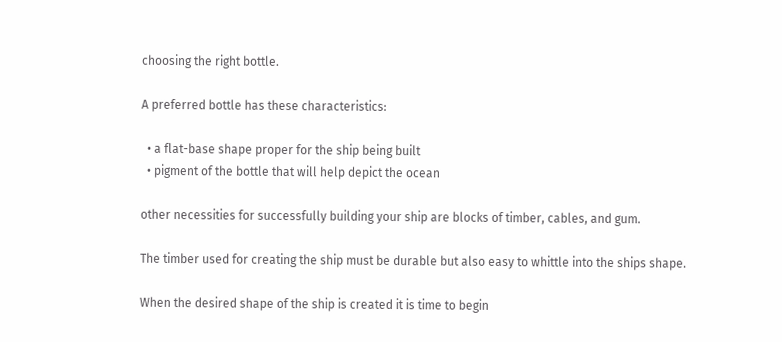choosing the right bottle.

A preferred bottle has these characteristics:

  • a flat-base shape proper for the ship being built
  • pigment of the bottle that will help depict the ocean

other necessities for successfully building your ship are blocks of timber, cables, and gum.

The timber used for creating the ship must be durable but also easy to whittle into the ships shape.

When the desired shape of the ship is created it is time to begin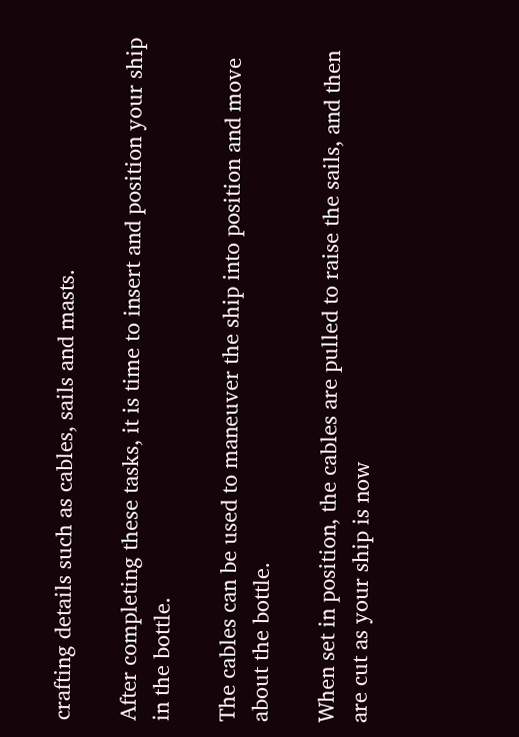crafting details such as cables, sails and masts.

After completing these tasks, it is time to insert and position your ship in the bottle.

The cables can be used to maneuver the ship into position and move about the bottle.

When set in position, the cables are pulled to raise the sails, and then are cut as your ship is now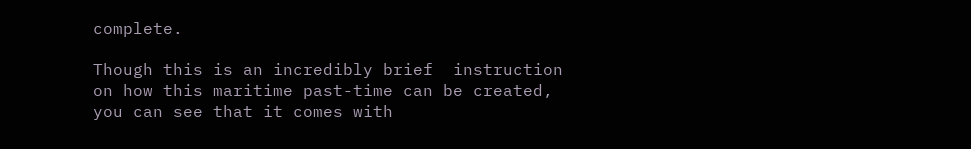complete.

Though this is an incredibly brief  instruction on how this maritime past-time can be created, you can see that it comes with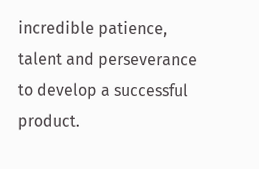incredible patience, talent and perseverance to develop a successful product.